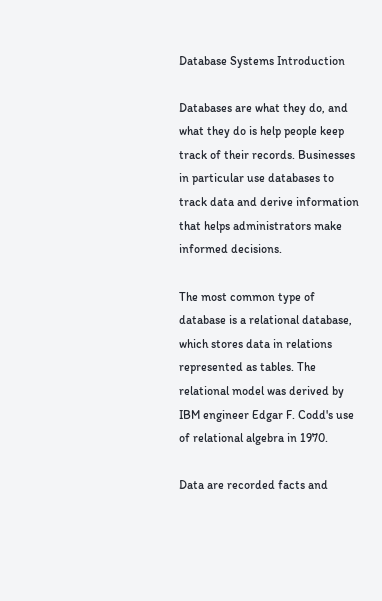Database Systems Introduction

Databases are what they do, and what they do is help people keep track of their records. Businesses in particular use databases to track data and derive information that helps administrators make informed decisions.

The most common type of database is a relational database, which stores data in relations represented as tables. The relational model was derived by IBM engineer Edgar F. Codd's use of relational algebra in 1970.

Data are recorded facts and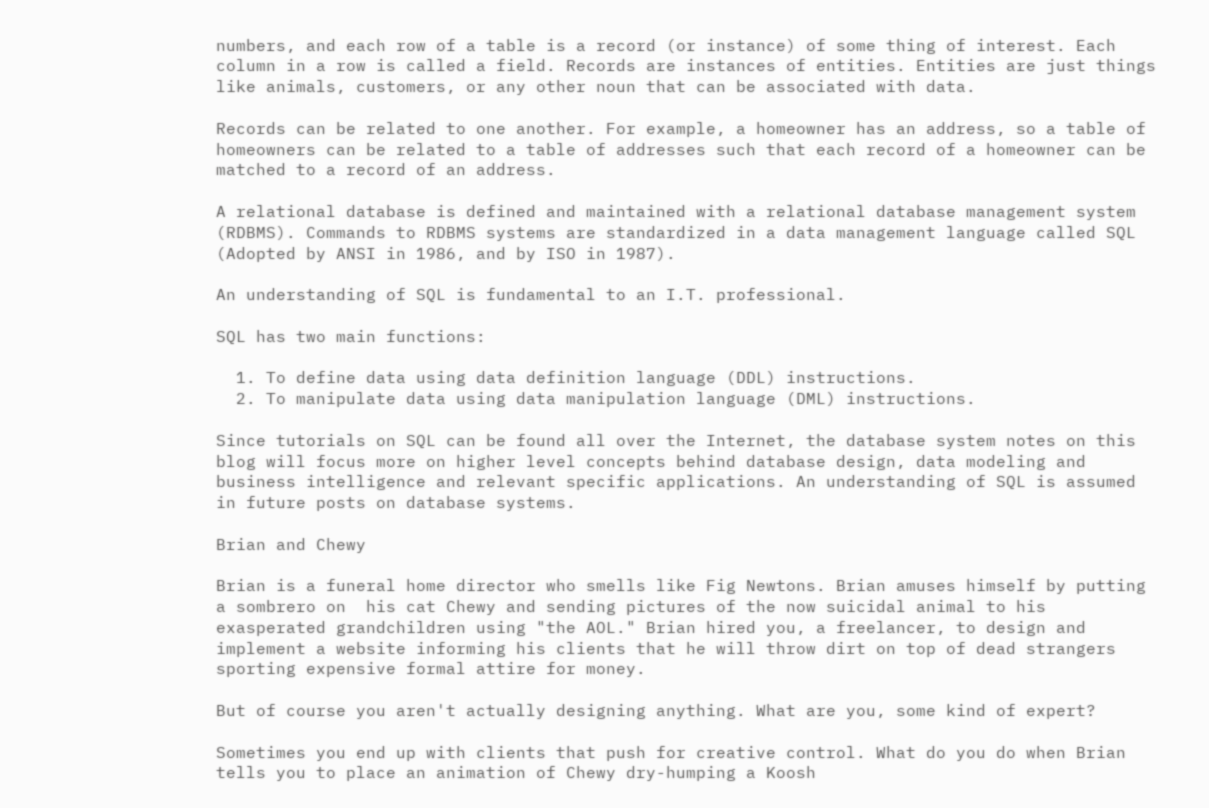numbers, and each row of a table is a record (or instance) of some thing of interest. Each column in a row is called a field. Records are instances of entities. Entities are just things like animals, customers, or any other noun that can be associated with data.

Records can be related to one another. For example, a homeowner has an address, so a table of homeowners can be related to a table of addresses such that each record of a homeowner can be matched to a record of an address.

A relational database is defined and maintained with a relational database management system (RDBMS). Commands to RDBMS systems are standardized in a data management language called SQL (Adopted by ANSI in 1986, and by ISO in 1987).

An understanding of SQL is fundamental to an I.T. professional.

SQL has two main functions:

  1. To define data using data definition language (DDL) instructions.
  2. To manipulate data using data manipulation language (DML) instructions.

Since tutorials on SQL can be found all over the Internet, the database system notes on this blog will focus more on higher level concepts behind database design, data modeling and business intelligence and relevant specific applications. An understanding of SQL is assumed in future posts on database systems.

Brian and Chewy

Brian is a funeral home director who smells like Fig Newtons. Brian amuses himself by putting a sombrero on  his cat Chewy and sending pictures of the now suicidal animal to his exasperated grandchildren using "the AOL." Brian hired you, a freelancer, to design and implement a website informing his clients that he will throw dirt on top of dead strangers sporting expensive formal attire for money.

But of course you aren't actually designing anything. What are you, some kind of expert?

Sometimes you end up with clients that push for creative control. What do you do when Brian tells you to place an animation of Chewy dry-humping a Koosh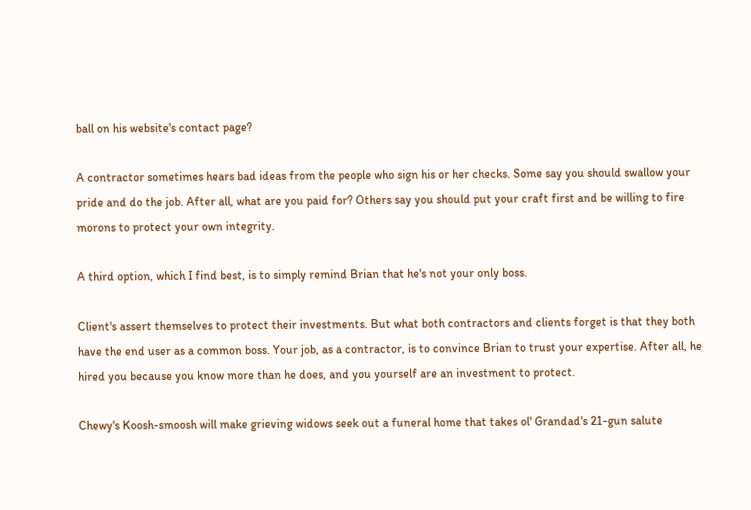ball on his website's contact page?

A contractor sometimes hears bad ideas from the people who sign his or her checks. Some say you should swallow your pride and do the job. After all, what are you paid for? Others say you should put your craft first and be willing to fire morons to protect your own integrity.

A third option, which I find best, is to simply remind Brian that he's not your only boss.

Client's assert themselves to protect their investments. But what both contractors and clients forget is that they both have the end user as a common boss. Your job, as a contractor, is to convince Brian to trust your expertise. After all, he hired you because you know more than he does, and you yourself are an investment to protect.

Chewy's Koosh-smoosh will make grieving widows seek out a funeral home that takes ol' Grandad's 21-gun salute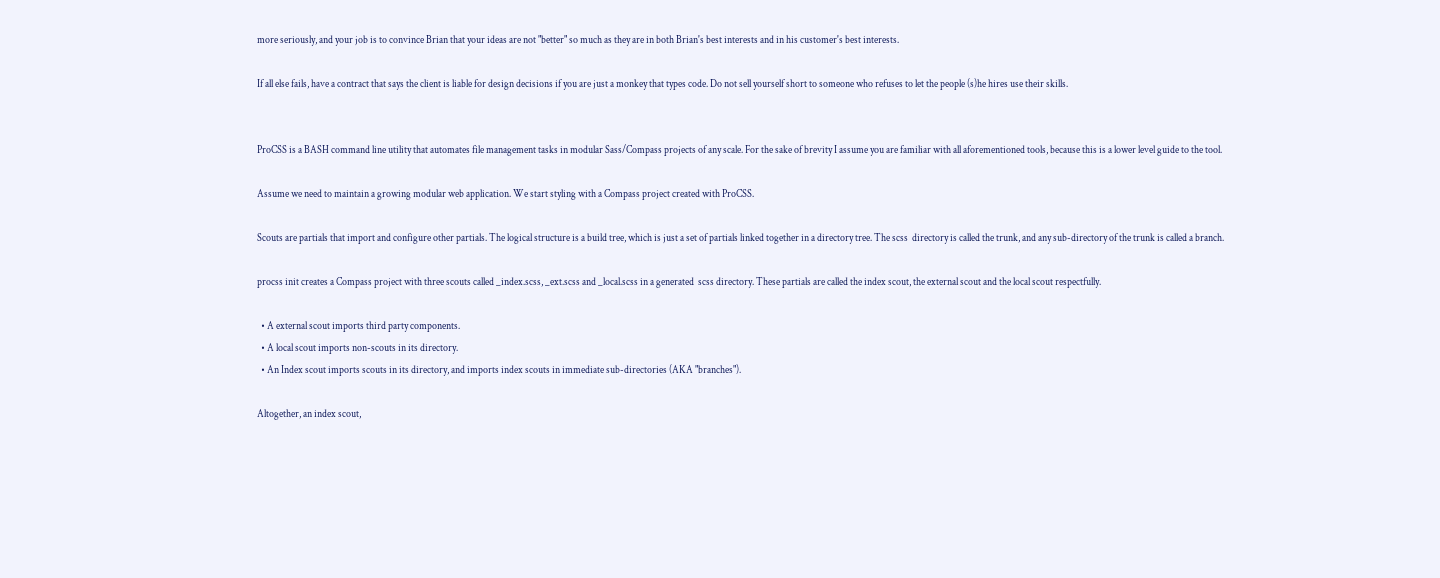more seriously, and your job is to convince Brian that your ideas are not "better" so much as they are in both Brian's best interests and in his customer's best interests.

If all else fails, have a contract that says the client is liable for design decisions if you are just a monkey that types code. Do not sell yourself short to someone who refuses to let the people (s)he hires use their skills.


ProCSS is a BASH command line utility that automates file management tasks in modular Sass/Compass projects of any scale. For the sake of brevity I assume you are familiar with all aforementioned tools, because this is a lower level guide to the tool.

Assume we need to maintain a growing modular web application. We start styling with a Compass project created with ProCSS.

Scouts are partials that import and configure other partials. The logical structure is a build tree, which is just a set of partials linked together in a directory tree. The scss  directory is called the trunk, and any sub-directory of the trunk is called a branch.

procss init creates a Compass project with three scouts called _index.scss, _ext.scss and _local.scss in a generated  scss directory. These partials are called the index scout, the external scout and the local scout respectfully.

  • A external scout imports third party components.
  • A local scout imports non-scouts in its directory.
  • An Index scout imports scouts in its directory, and imports index scouts in immediate sub-directories (AKA "branches").

Altogether, an index scout,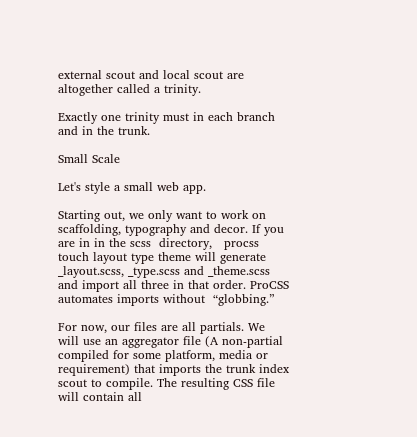external scout and local scout are altogether called a trinity.

Exactly one trinity must in each branch and in the trunk.

Small Scale

Let's style a small web app.

Starting out, we only want to work on scaffolding, typography and decor. If you are in in the scss  directory,   procss touch layout type theme will generate _layout.scss, _type.scss and _theme.scss and import all three in that order. ProCSS automates imports without  “globbing.”

For now, our files are all partials. We will use an aggregator file (A non-partial compiled for some platform, media or requirement) that imports the trunk index scout to compile. The resulting CSS file will contain all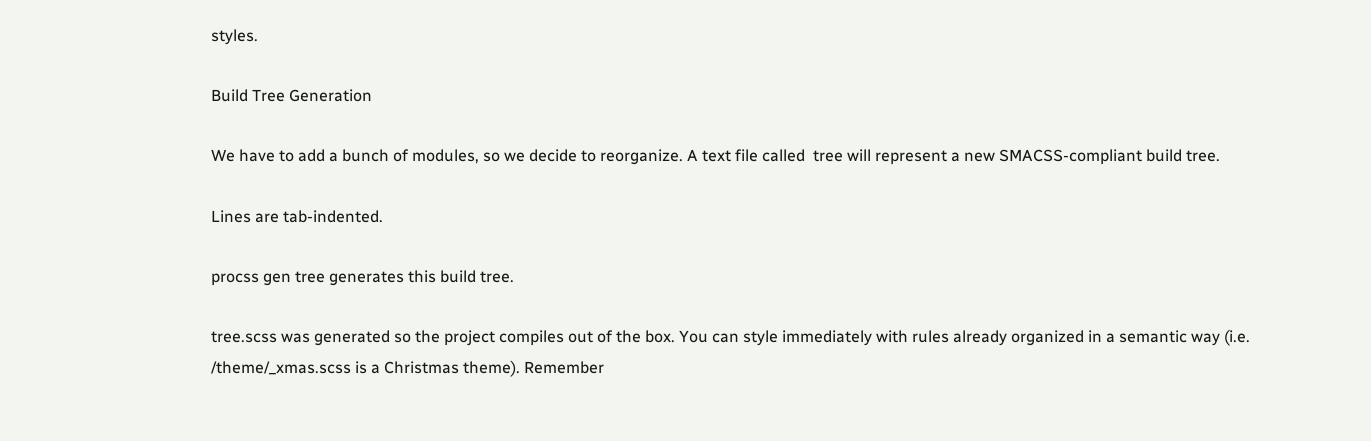styles.

Build Tree Generation

We have to add a bunch of modules, so we decide to reorganize. A text file called  tree will represent a new SMACSS-compliant build tree.

Lines are tab-indented.

procss gen tree generates this build tree.

tree.scss was generated so the project compiles out of the box. You can style immediately with rules already organized in a semantic way (i.e. /theme/_xmas.scss is a Christmas theme). Remember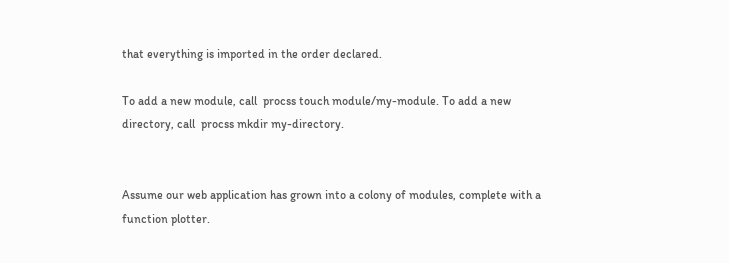that everything is imported in the order declared.

To add a new module, call  procss touch module/my-module. To add a new directory, call  procss mkdir my-directory.


Assume our web application has grown into a colony of modules, complete with a function plotter.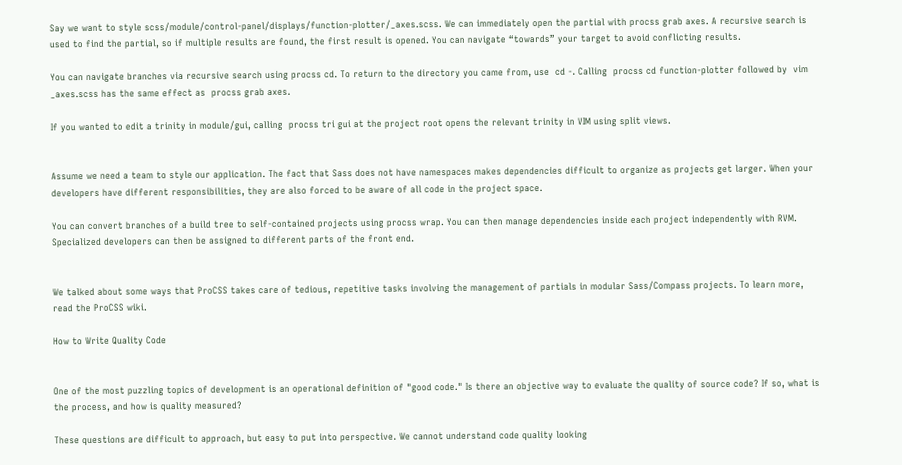Say we want to style scss/module/control-panel/displays/function-plotter/_axes.scss. We can immediately open the partial with procss grab axes. A recursive search is used to find the partial, so if multiple results are found, the first result is opened. You can navigate “towards” your target to avoid conflicting results.

You can navigate branches via recursive search using procss cd. To return to the directory you came from, use  cd -. Calling  procss cd function-plotter followed by  vim _axes.scss has the same effect as  procss grab axes.

If you wanted to edit a trinity in module/gui, calling  procss tri gui at the project root opens the relevant trinity in VIM using split views.


Assume we need a team to style our application. The fact that Sass does not have namespaces makes dependencies difficult to organize as projects get larger. When your developers have different responsibilities, they are also forced to be aware of all code in the project space.

You can convert branches of a build tree to self-contained projects using procss wrap. You can then manage dependencies inside each project independently with RVM. Specialized developers can then be assigned to different parts of the front end.


We talked about some ways that ProCSS takes care of tedious, repetitive tasks involving the management of partials in modular Sass/Compass projects. To learn more, read the ProCSS wiki.

How to Write Quality Code


One of the most puzzling topics of development is an operational definition of "good code." Is there an objective way to evaluate the quality of source code? If so, what is the process, and how is quality measured?

These questions are difficult to approach, but easy to put into perspective. We cannot understand code quality looking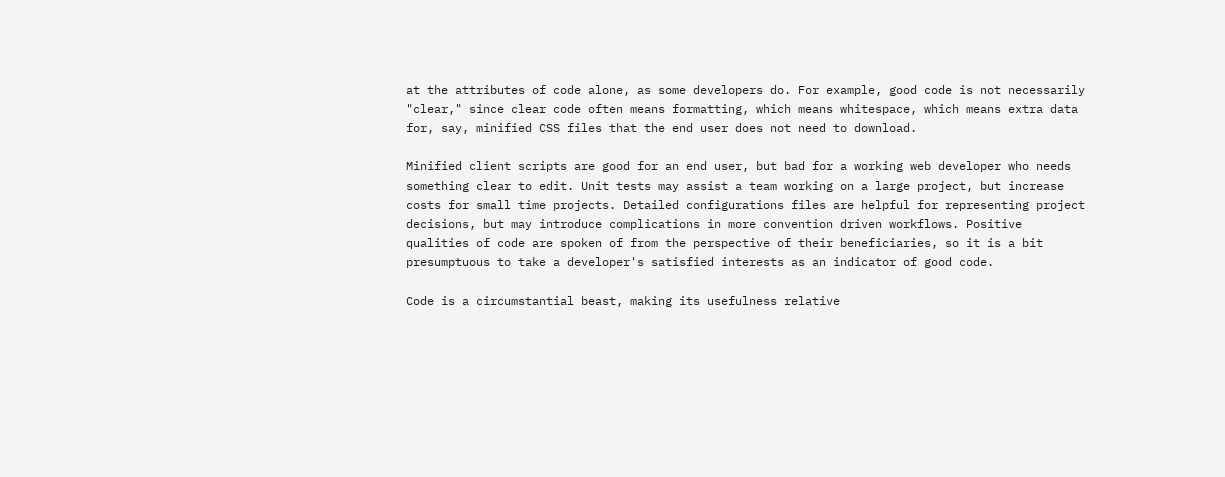at the attributes of code alone, as some developers do. For example, good code is not necessarily "clear," since clear code often means formatting, which means whitespace, which means extra data for, say, minified CSS files that the end user does not need to download.

Minified client scripts are good for an end user, but bad for a working web developer who needs something clear to edit. Unit tests may assist a team working on a large project, but increase costs for small time projects. Detailed configurations files are helpful for representing project decisions, but may introduce complications in more convention driven workflows. Positive qualities of code are spoken of from the perspective of their beneficiaries, so it is a bit presumptuous to take a developer's satisfied interests as an indicator of good code.

Code is a circumstantial beast, making its usefulness relative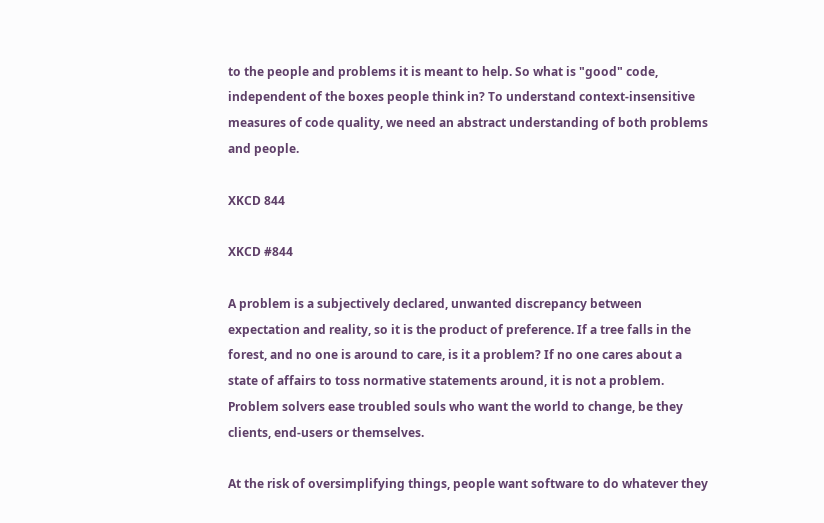to the people and problems it is meant to help. So what is "good" code, independent of the boxes people think in? To understand context-insensitive measures of code quality, we need an abstract understanding of both problems and people.

XKCD 844

XKCD #844

A problem is a subjectively declared, unwanted discrepancy between expectation and reality, so it is the product of preference. If a tree falls in the forest, and no one is around to care, is it a problem? If no one cares about a state of affairs to toss normative statements around, it is not a problem. Problem solvers ease troubled souls who want the world to change, be they clients, end-users or themselves.

At the risk of oversimplifying things, people want software to do whatever they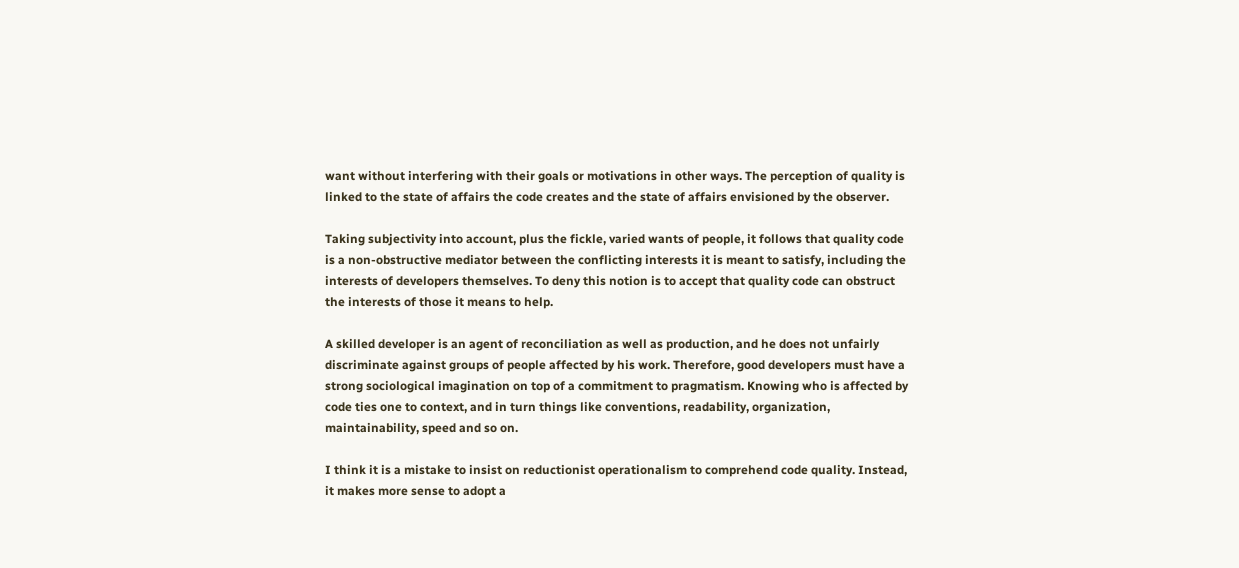want without interfering with their goals or motivations in other ways. The perception of quality is linked to the state of affairs the code creates and the state of affairs envisioned by the observer.

Taking subjectivity into account, plus the fickle, varied wants of people, it follows that quality code is a non-obstructive mediator between the conflicting interests it is meant to satisfy, including the interests of developers themselves. To deny this notion is to accept that quality code can obstruct the interests of those it means to help.

A skilled developer is an agent of reconciliation as well as production, and he does not unfairly discriminate against groups of people affected by his work. Therefore, good developers must have a strong sociological imagination on top of a commitment to pragmatism. Knowing who is affected by code ties one to context, and in turn things like conventions, readability, organization, maintainability, speed and so on.

I think it is a mistake to insist on reductionist operationalism to comprehend code quality. Instead, it makes more sense to adopt a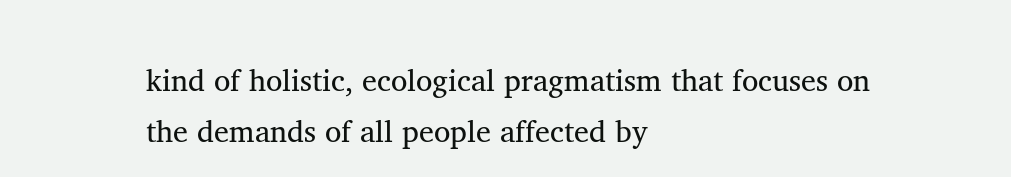kind of holistic, ecological pragmatism that focuses on the demands of all people affected by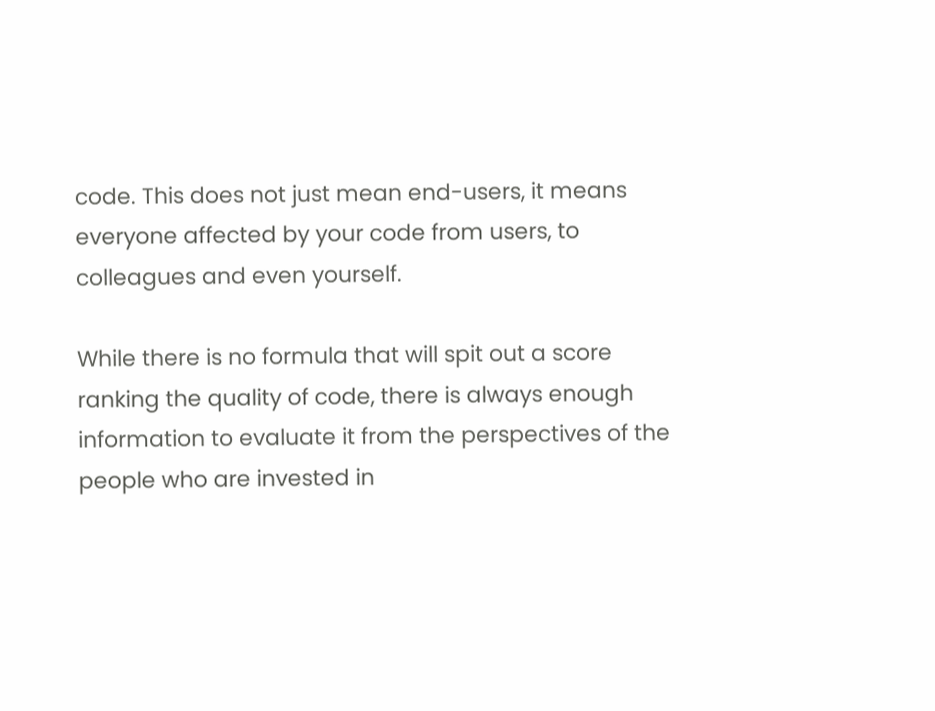code. This does not just mean end-users, it means everyone affected by your code from users, to colleagues and even yourself.

While there is no formula that will spit out a score ranking the quality of code, there is always enough information to evaluate it from the perspectives of the people who are invested in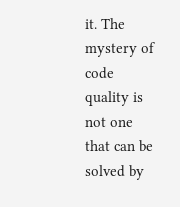it. The mystery of code quality is not one that can be solved by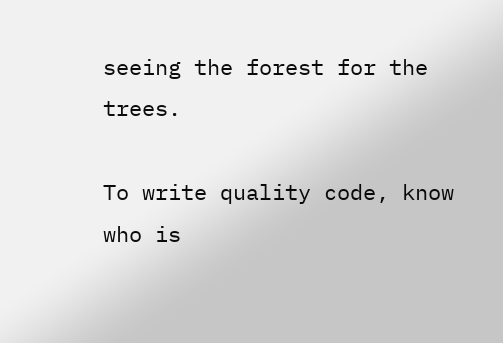seeing the forest for the trees.

To write quality code, know who is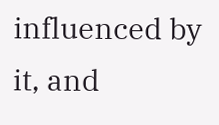influenced by it, and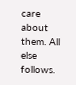care about them. All else follows.